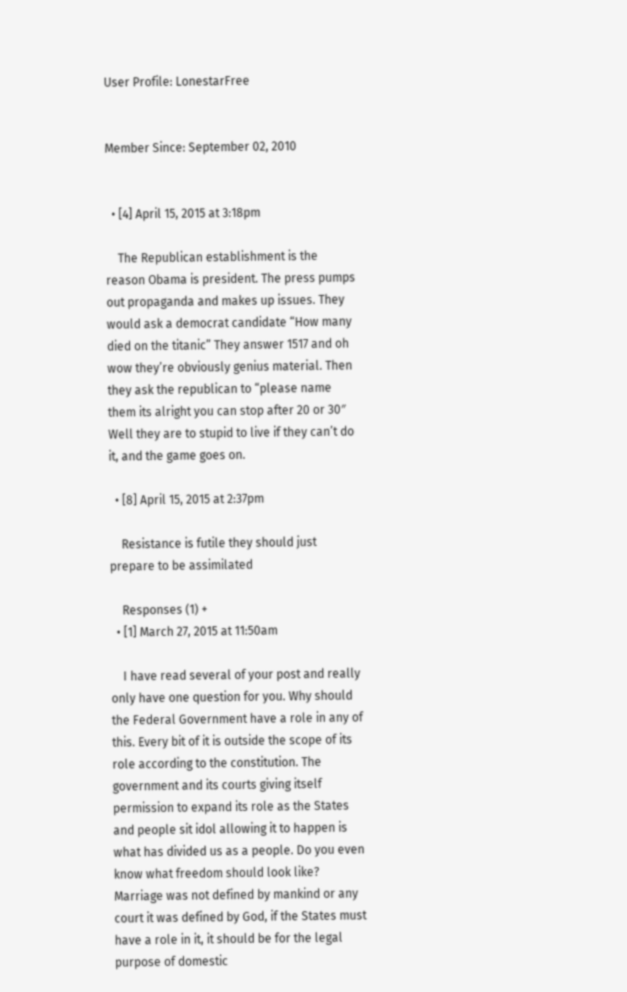User Profile: LonestarFree


Member Since: September 02, 2010


  • [4] April 15, 2015 at 3:18pm

    The Republican establishment is the reason Obama is president. The press pumps out propaganda and makes up issues. They would ask a democrat candidate “How many died on the titanic” They answer 1517 and oh wow they’re obviously genius material. Then they ask the republican to “please name them its alright you can stop after 20 or 30″ Well they are to stupid to live if they can’t do it, and the game goes on.

  • [8] April 15, 2015 at 2:37pm

    Resistance is futile they should just prepare to be assimilated

    Responses (1) +
  • [1] March 27, 2015 at 11:50am

    I have read several of your post and really only have one question for you. Why should the Federal Government have a role in any of this. Every bit of it is outside the scope of its role according to the constitution. The government and its courts giving itself permission to expand its role as the States and people sit idol allowing it to happen is what has divided us as a people. Do you even know what freedom should look like? Marriage was not defined by mankind or any court it was defined by God, if the States must have a role in it, it should be for the legal purpose of domestic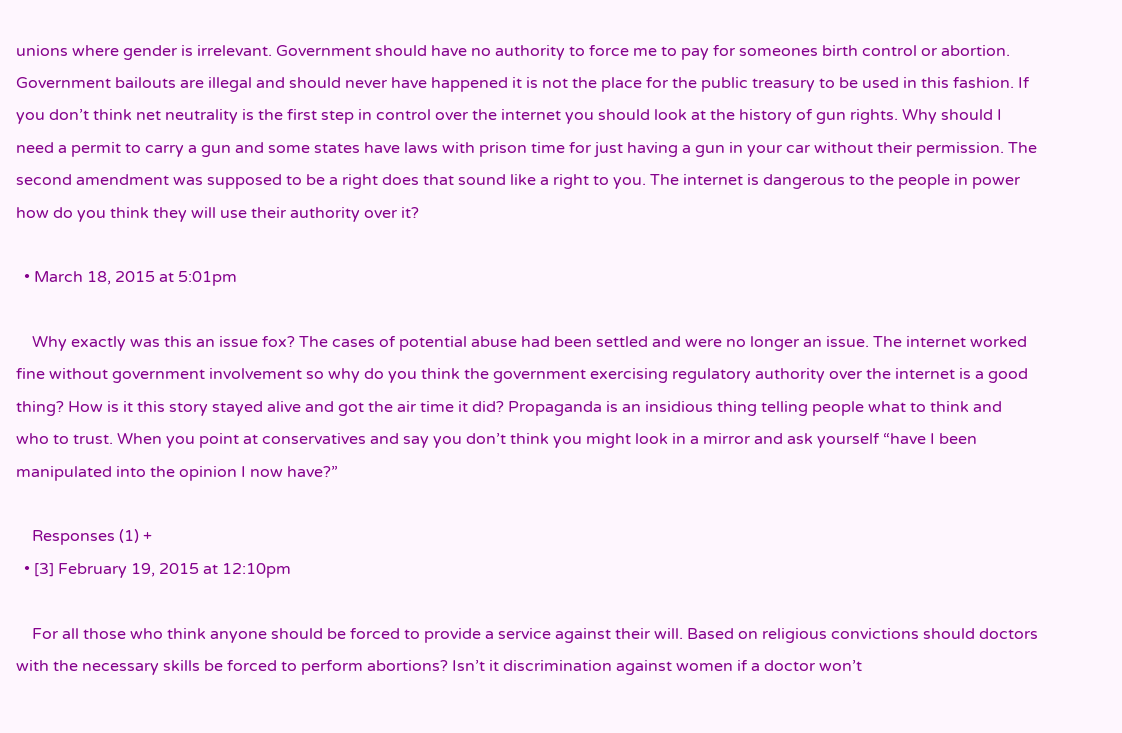unions where gender is irrelevant. Government should have no authority to force me to pay for someones birth control or abortion. Government bailouts are illegal and should never have happened it is not the place for the public treasury to be used in this fashion. If you don’t think net neutrality is the first step in control over the internet you should look at the history of gun rights. Why should I need a permit to carry a gun and some states have laws with prison time for just having a gun in your car without their permission. The second amendment was supposed to be a right does that sound like a right to you. The internet is dangerous to the people in power how do you think they will use their authority over it?

  • March 18, 2015 at 5:01pm

    Why exactly was this an issue fox? The cases of potential abuse had been settled and were no longer an issue. The internet worked fine without government involvement so why do you think the government exercising regulatory authority over the internet is a good thing? How is it this story stayed alive and got the air time it did? Propaganda is an insidious thing telling people what to think and who to trust. When you point at conservatives and say you don’t think you might look in a mirror and ask yourself “have I been manipulated into the opinion I now have?”

    Responses (1) +
  • [3] February 19, 2015 at 12:10pm

    For all those who think anyone should be forced to provide a service against their will. Based on religious convictions should doctors with the necessary skills be forced to perform abortions? Isn’t it discrimination against women if a doctor won’t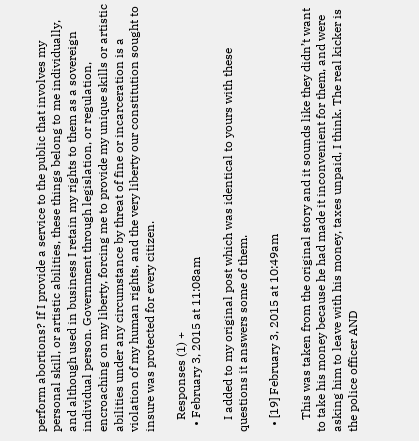perform abortions? If I provide a service to the public that involves my personal skill, or artistic abilities, these things belong to me individually, and although used in business I retain my rights to them as a sovereign individual person. Government through legislation, or regulation, encroaching on my liberty, forcing me to provide my unique skills or artistic abilities under any circumstance by threat of fine or incarceration is a violation of my human rights, and the very liberty our constitution sought to insure was protected for every citizen.

    Responses (1) +
  • February 3, 2015 at 11:08am

    I added to my original post which was identical to yours with these questions it answers some of them.

  • [19] February 3, 2015 at 10:49am

    This was taken from the original story and it sounds like they didn’t want to take his money because he had made it inconvenient for them, and were asking him to leave with his money, taxes unpaid, I think. The real kicker is the police officer AND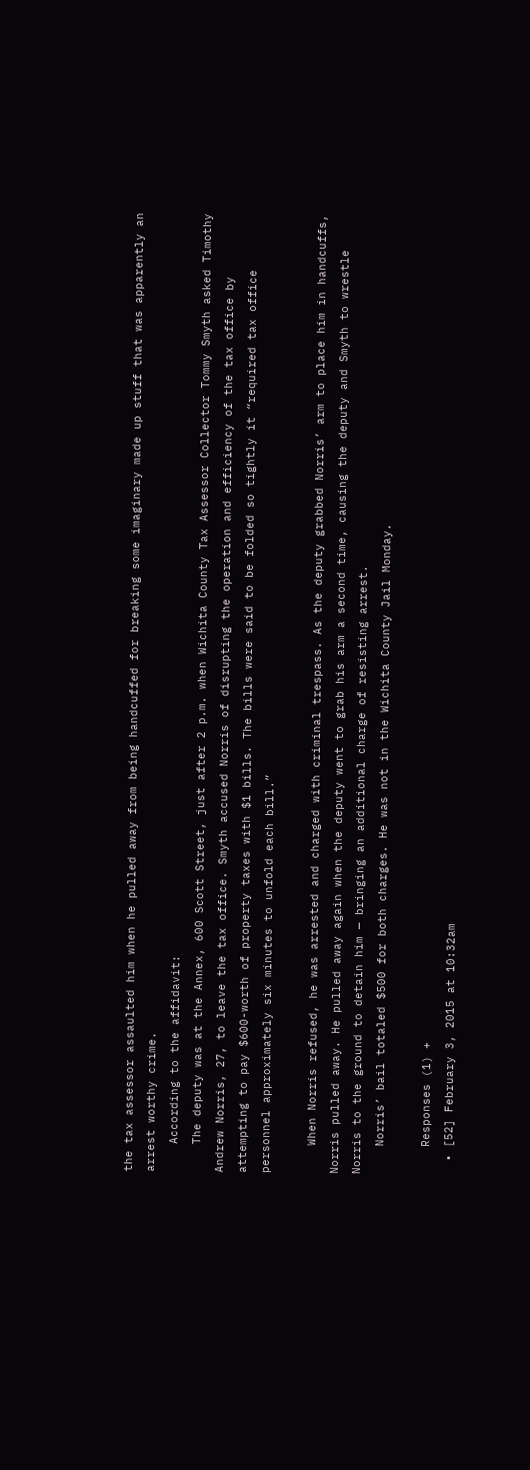the tax assessor assaulted him when he pulled away from being handcuffed for breaking some imaginary made up stuff that was apparently an arrest worthy crime.
    According to the affidavit:
    The deputy was at the Annex, 600 Scott Street, just after 2 p.m. when Wichita County Tax Assessor Collector Tommy Smyth asked Timothy Andrew Norris, 27, to leave the tax office. Smyth accused Norris of disrupting the operation and efficiency of the tax office by attempting to pay $600-worth of property taxes with $1 bills. The bills were said to be folded so tightly it “required tax office personnel approximately six minutes to unfold each bill.”

    When Norris refused, he was arrested and charged with criminal trespass. As the deputy grabbed Norris’ arm to place him in handcuffs, Norris pulled away. He pulled away again when the deputy went to grab his arm a second time, causing the deputy and Smyth to wrestle Norris to the ground to detain him — bringing an additional charge of resisting arrest.
    Norris’ bail totaled $500 for both charges. He was not in the Wichita County Jail Monday.

    Responses (1) +
  • [52] February 3, 2015 at 10:32am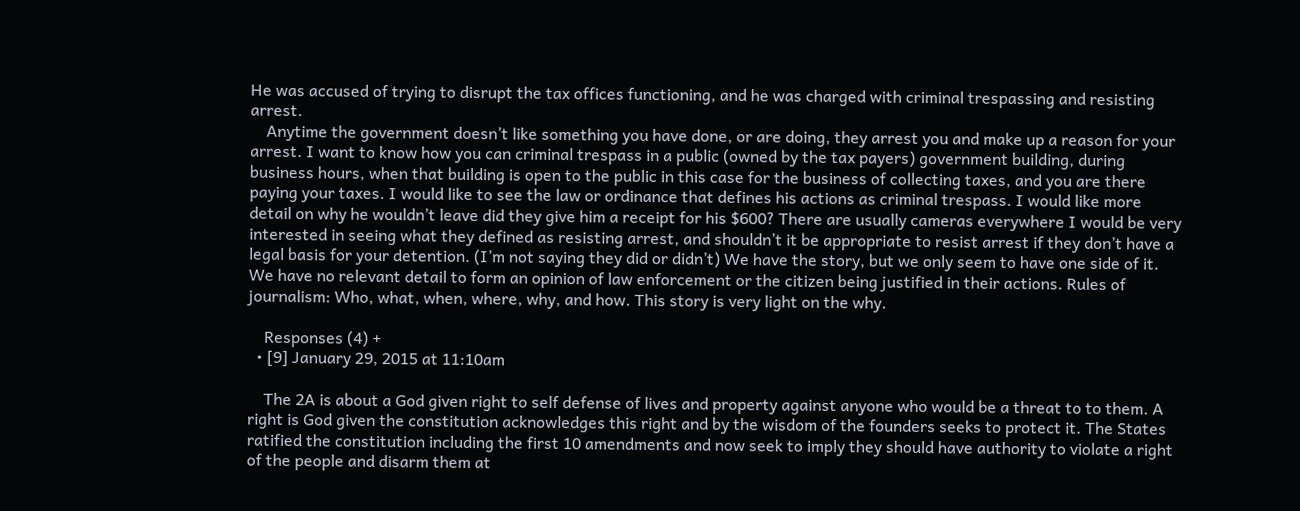He was accused of trying to disrupt the tax offices functioning, and he was charged with criminal trespassing and resisting arrest.
    Anytime the government doesn’t like something you have done, or are doing, they arrest you and make up a reason for your arrest. I want to know how you can criminal trespass in a public (owned by the tax payers) government building, during business hours, when that building is open to the public in this case for the business of collecting taxes, and you are there paying your taxes. I would like to see the law or ordinance that defines his actions as criminal trespass. I would like more detail on why he wouldn’t leave did they give him a receipt for his $600? There are usually cameras everywhere I would be very interested in seeing what they defined as resisting arrest, and shouldn’t it be appropriate to resist arrest if they don’t have a legal basis for your detention. (I’m not saying they did or didn’t) We have the story, but we only seem to have one side of it. We have no relevant detail to form an opinion of law enforcement or the citizen being justified in their actions. Rules of journalism: Who, what, when, where, why, and how. This story is very light on the why.

    Responses (4) +
  • [9] January 29, 2015 at 11:10am

    The 2A is about a God given right to self defense of lives and property against anyone who would be a threat to to them. A right is God given the constitution acknowledges this right and by the wisdom of the founders seeks to protect it. The States ratified the constitution including the first 10 amendments and now seek to imply they should have authority to violate a right of the people and disarm them at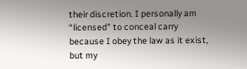their discretion. I personally am “licensed” to conceal carry because I obey the law as it exist, but my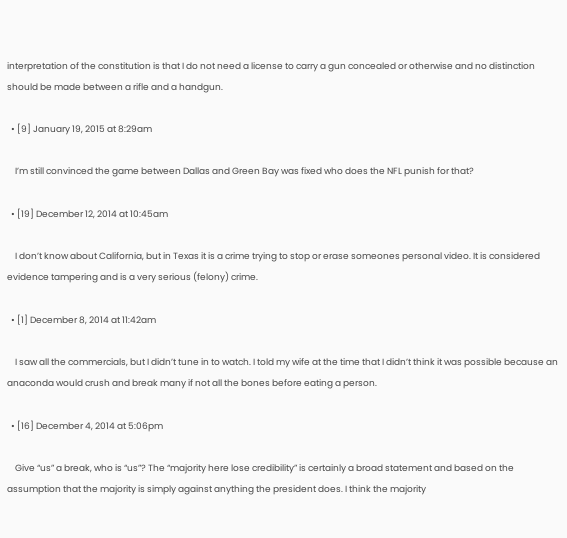interpretation of the constitution is that I do not need a license to carry a gun concealed or otherwise and no distinction should be made between a rifle and a handgun.

  • [9] January 19, 2015 at 8:29am

    I’m still convinced the game between Dallas and Green Bay was fixed who does the NFL punish for that?

  • [19] December 12, 2014 at 10:45am

    I don’t know about California, but in Texas it is a crime trying to stop or erase someones personal video. It is considered evidence tampering and is a very serious (felony) crime.

  • [1] December 8, 2014 at 11:42am

    I saw all the commercials, but I didn’t tune in to watch. I told my wife at the time that I didn’t think it was possible because an anaconda would crush and break many if not all the bones before eating a person.

  • [16] December 4, 2014 at 5:06pm

    Give “us” a break, who is “us”? The “majority here lose credibility” is certainly a broad statement and based on the assumption that the majority is simply against anything the president does. I think the majority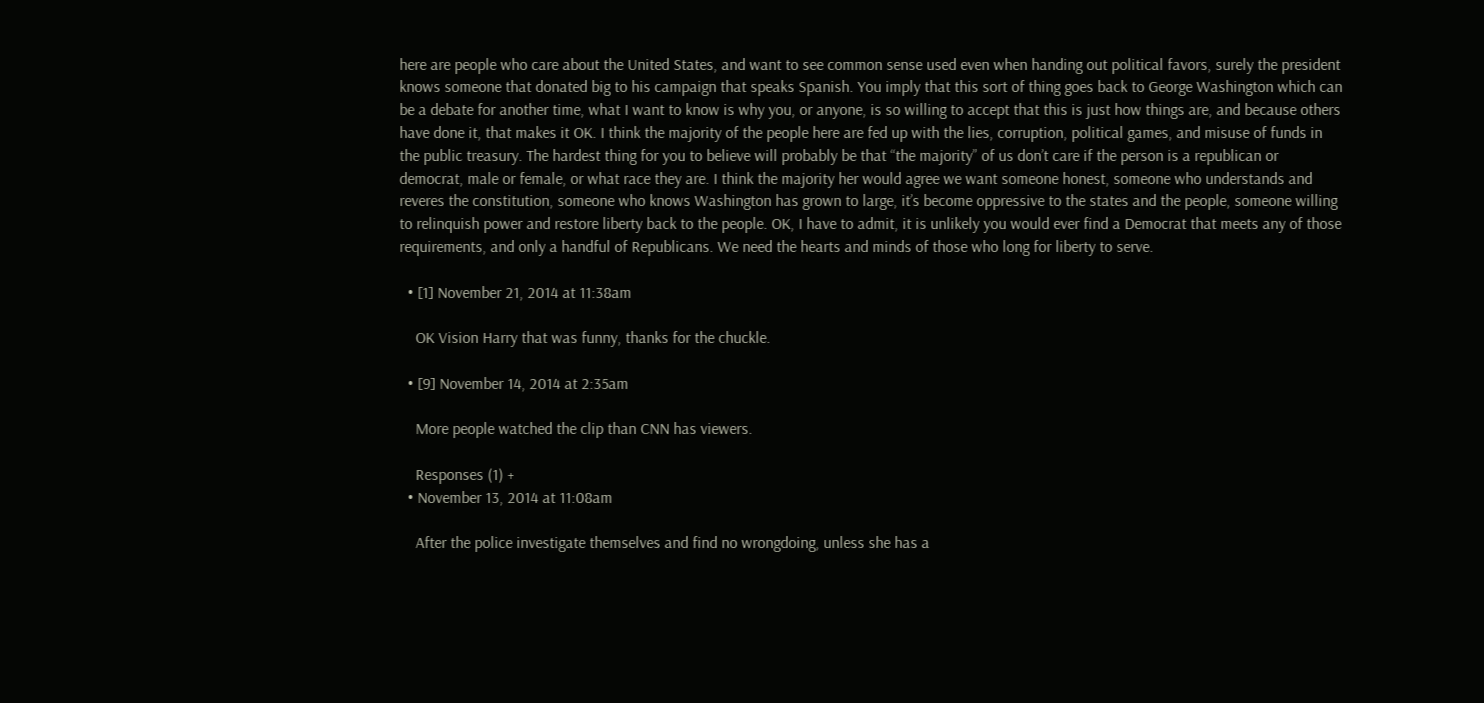here are people who care about the United States, and want to see common sense used even when handing out political favors, surely the president knows someone that donated big to his campaign that speaks Spanish. You imply that this sort of thing goes back to George Washington which can be a debate for another time, what I want to know is why you, or anyone, is so willing to accept that this is just how things are, and because others have done it, that makes it OK. I think the majority of the people here are fed up with the lies, corruption, political games, and misuse of funds in the public treasury. The hardest thing for you to believe will probably be that “the majority” of us don’t care if the person is a republican or democrat, male or female, or what race they are. I think the majority her would agree we want someone honest, someone who understands and reveres the constitution, someone who knows Washington has grown to large, it’s become oppressive to the states and the people, someone willing to relinquish power and restore liberty back to the people. OK, I have to admit, it is unlikely you would ever find a Democrat that meets any of those requirements, and only a handful of Republicans. We need the hearts and minds of those who long for liberty to serve.

  • [1] November 21, 2014 at 11:38am

    OK Vision Harry that was funny, thanks for the chuckle.

  • [9] November 14, 2014 at 2:35am

    More people watched the clip than CNN has viewers.

    Responses (1) +
  • November 13, 2014 at 11:08am

    After the police investigate themselves and find no wrongdoing, unless she has a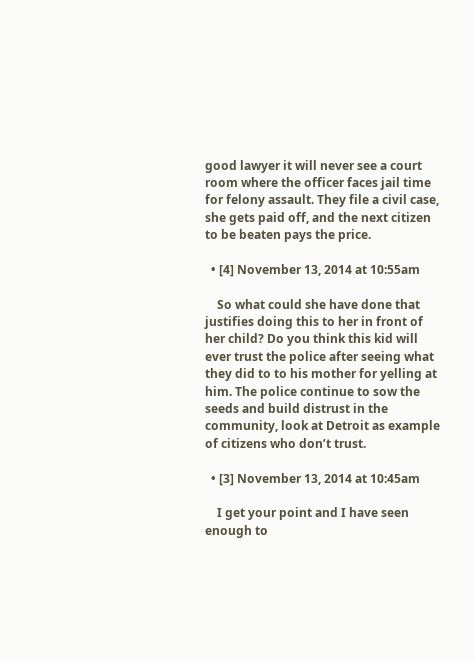good lawyer it will never see a court room where the officer faces jail time for felony assault. They file a civil case, she gets paid off, and the next citizen to be beaten pays the price.

  • [4] November 13, 2014 at 10:55am

    So what could she have done that justifies doing this to her in front of her child? Do you think this kid will ever trust the police after seeing what they did to to his mother for yelling at him. The police continue to sow the seeds and build distrust in the community, look at Detroit as example of citizens who don’t trust.

  • [3] November 13, 2014 at 10:45am

    I get your point and I have seen enough to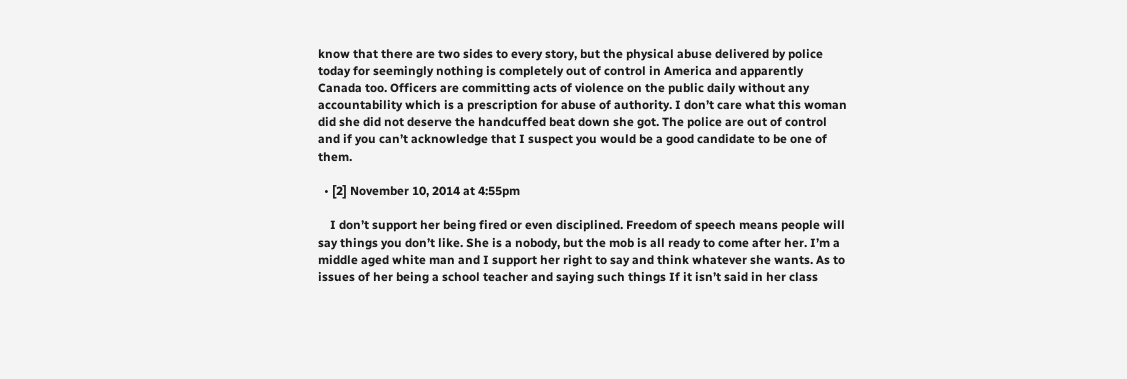know that there are two sides to every story, but the physical abuse delivered by police today for seemingly nothing is completely out of control in America and apparently Canada too. Officers are committing acts of violence on the public daily without any accountability which is a prescription for abuse of authority. I don’t care what this woman did she did not deserve the handcuffed beat down she got. The police are out of control and if you can’t acknowledge that I suspect you would be a good candidate to be one of them.

  • [2] November 10, 2014 at 4:55pm

    I don’t support her being fired or even disciplined. Freedom of speech means people will say things you don’t like. She is a nobody, but the mob is all ready to come after her. I’m a middle aged white man and I support her right to say and think whatever she wants. As to issues of her being a school teacher and saying such things If it isn’t said in her class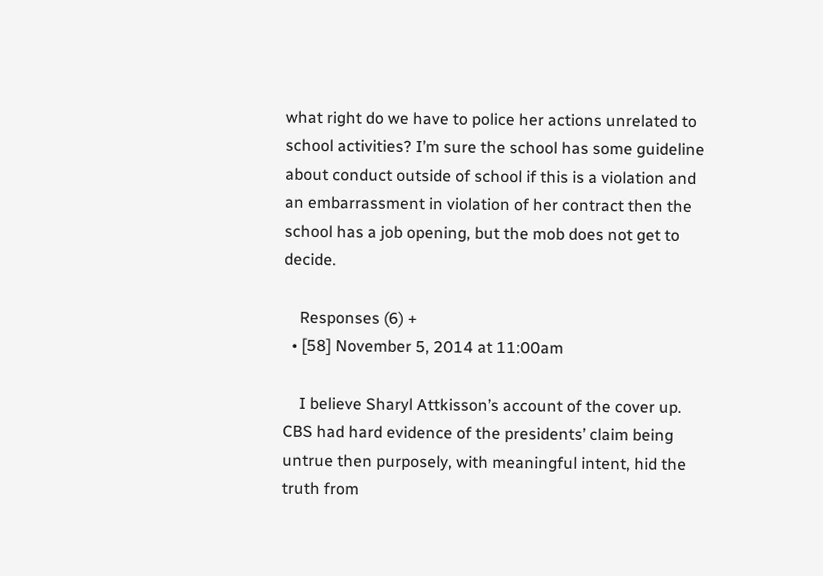what right do we have to police her actions unrelated to school activities? I’m sure the school has some guideline about conduct outside of school if this is a violation and an embarrassment in violation of her contract then the school has a job opening, but the mob does not get to decide.

    Responses (6) +
  • [58] November 5, 2014 at 11:00am

    I believe Sharyl Attkisson’s account of the cover up. CBS had hard evidence of the presidents’ claim being untrue then purposely, with meaningful intent, hid the truth from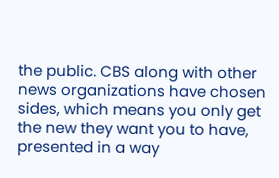the public. CBS along with other news organizations have chosen sides, which means you only get the new they want you to have, presented in a way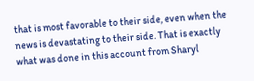that is most favorable to their side, even when the news is devastating to their side. That is exactly what was done in this account from Sharyl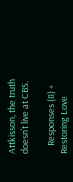Attkisson, the truth doesn’t live at CBS.

    Responses (8) +
Restoring Love